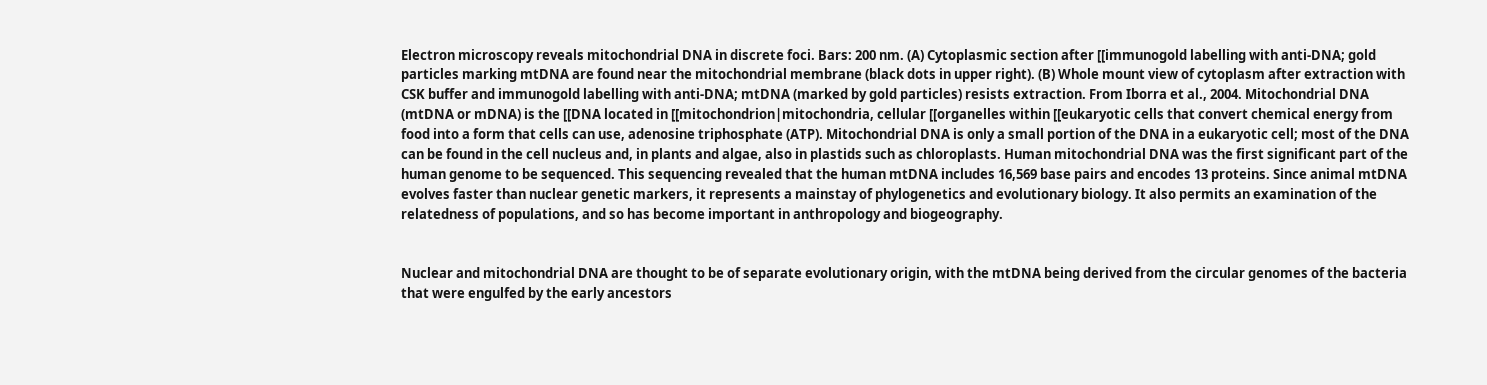Electron microscopy reveals mitochondrial DNA in discrete foci. Bars: 200 nm. (A) Cytoplasmic section after [[immunogold labelling with anti-DNA; gold particles marking mtDNA are found near the mitochondrial membrane (black dots in upper right). (B) Whole mount view of cytoplasm after extraction with CSK buffer and immunogold labelling with anti-DNA; mtDNA (marked by gold particles) resists extraction. From Iborra et al., 2004. Mitochondrial DNA (mtDNA or mDNA) is the [[DNA located in [[mitochondrion|mitochondria, cellular [[organelles within [[eukaryotic cells that convert chemical energy from food into a form that cells can use, adenosine triphosphate (ATP). Mitochondrial DNA is only a small portion of the DNA in a eukaryotic cell; most of the DNA can be found in the cell nucleus and, in plants and algae, also in plastids such as chloroplasts. Human mitochondrial DNA was the first significant part of the human genome to be sequenced. This sequencing revealed that the human mtDNA includes 16,569 base pairs and encodes 13 proteins. Since animal mtDNA evolves faster than nuclear genetic markers, it represents a mainstay of phylogenetics and evolutionary biology. It also permits an examination of the relatedness of populations, and so has become important in anthropology and biogeography.


Nuclear and mitochondrial DNA are thought to be of separate evolutionary origin, with the mtDNA being derived from the circular genomes of the bacteria that were engulfed by the early ancestors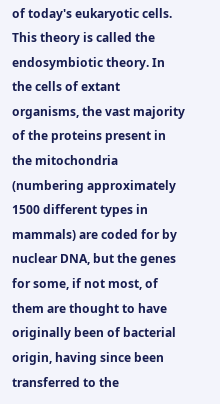of today's eukaryotic cells. This theory is called the endosymbiotic theory. In the cells of extant organisms, the vast majority of the proteins present in the mitochondria (numbering approximately 1500 different types in mammals) are coded for by nuclear DNA, but the genes for some, if not most, of them are thought to have originally been of bacterial origin, having since been transferred to the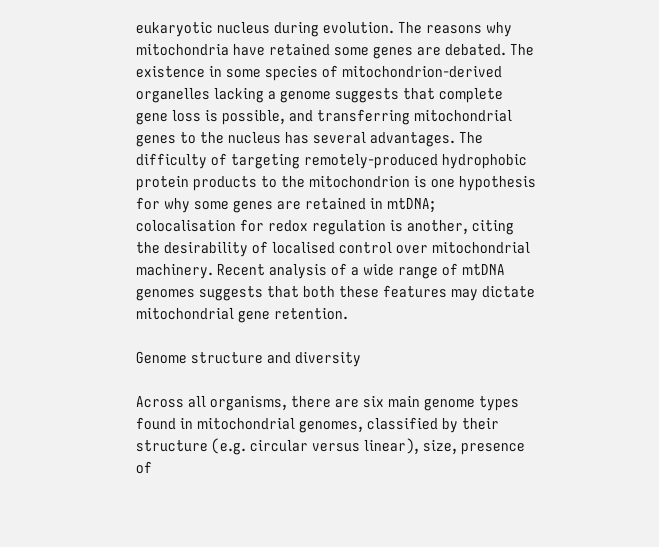eukaryotic nucleus during evolution. The reasons why mitochondria have retained some genes are debated. The existence in some species of mitochondrion-derived organelles lacking a genome suggests that complete gene loss is possible, and transferring mitochondrial genes to the nucleus has several advantages. The difficulty of targeting remotely-produced hydrophobic protein products to the mitochondrion is one hypothesis for why some genes are retained in mtDNA; colocalisation for redox regulation is another, citing the desirability of localised control over mitochondrial machinery. Recent analysis of a wide range of mtDNA genomes suggests that both these features may dictate mitochondrial gene retention.

Genome structure and diversity

Across all organisms, there are six main genome types found in mitochondrial genomes, classified by their structure (e.g. circular versus linear), size, presence of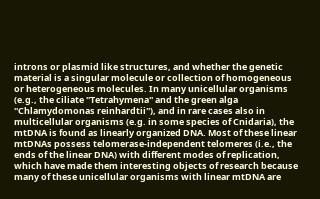introns or plasmid like structures, and whether the genetic material is a singular molecule or collection of homogeneous or heterogeneous molecules. In many unicellular organisms (e.g., the ciliate ''Tetrahymena'' and the green alga ''Chlamydomonas reinhardtii''), and in rare cases also in multicellular organisms (e.g. in some species of Cnidaria), the mtDNA is found as linearly organized DNA. Most of these linear mtDNAs possess telomerase-independent telomeres (i.e., the ends of the linear DNA) with different modes of replication, which have made them interesting objects of research because many of these unicellular organisms with linear mtDNA are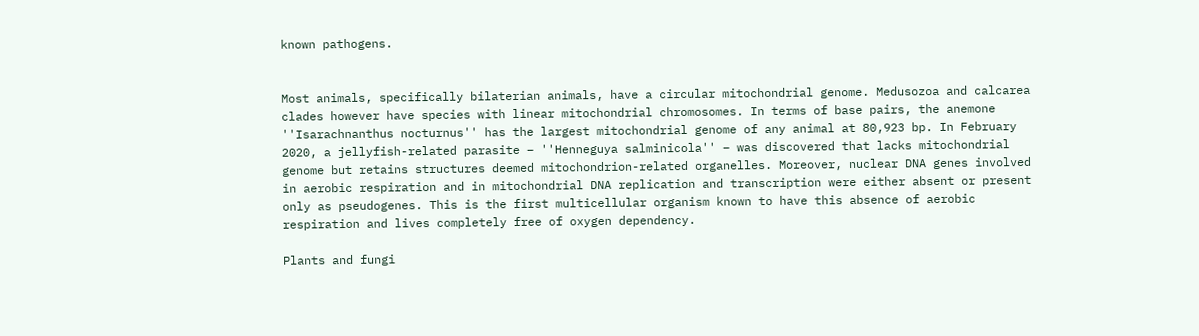known pathogens.


Most animals, specifically bilaterian animals, have a circular mitochondrial genome. Medusozoa and calcarea clades however have species with linear mitochondrial chromosomes. In terms of base pairs, the anemone ''Isarachnanthus nocturnus'' has the largest mitochondrial genome of any animal at 80,923 bp. In February 2020, a jellyfish-related parasite – ''Henneguya salminicola'' – was discovered that lacks mitochondrial genome but retains structures deemed mitochondrion-related organelles. Moreover, nuclear DNA genes involved in aerobic respiration and in mitochondrial DNA replication and transcription were either absent or present only as pseudogenes. This is the first multicellular organism known to have this absence of aerobic respiration and lives completely free of oxygen dependency.

Plants and fungi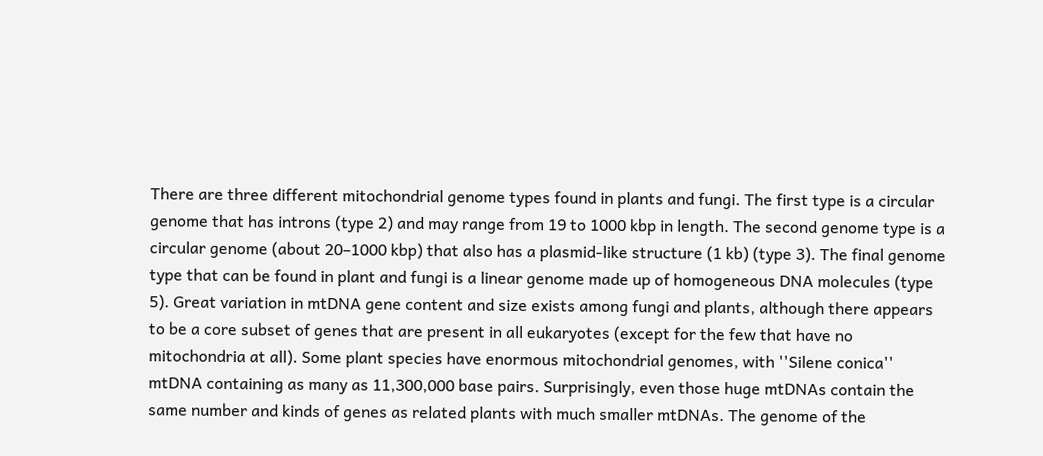There are three different mitochondrial genome types found in plants and fungi. The first type is a circular genome that has introns (type 2) and may range from 19 to 1000 kbp in length. The second genome type is a circular genome (about 20–1000 kbp) that also has a plasmid-like structure (1 kb) (type 3). The final genome type that can be found in plant and fungi is a linear genome made up of homogeneous DNA molecules (type 5). Great variation in mtDNA gene content and size exists among fungi and plants, although there appears to be a core subset of genes that are present in all eukaryotes (except for the few that have no mitochondria at all). Some plant species have enormous mitochondrial genomes, with ''Silene conica'' mtDNA containing as many as 11,300,000 base pairs. Surprisingly, even those huge mtDNAs contain the same number and kinds of genes as related plants with much smaller mtDNAs. The genome of the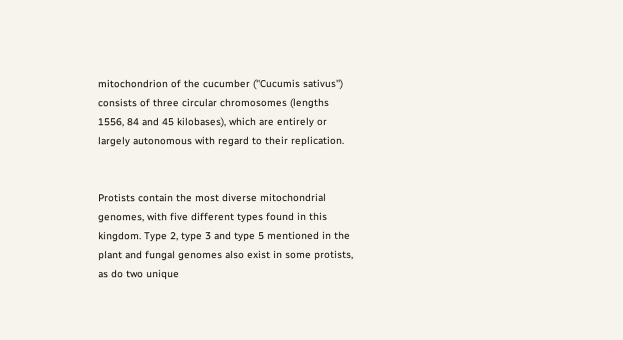mitochondrion of the cucumber (''Cucumis sativus'') consists of three circular chromosomes (lengths 1556, 84 and 45 kilobases), which are entirely or largely autonomous with regard to their replication.


Protists contain the most diverse mitochondrial genomes, with five different types found in this kingdom. Type 2, type 3 and type 5 mentioned in the plant and fungal genomes also exist in some protists, as do two unique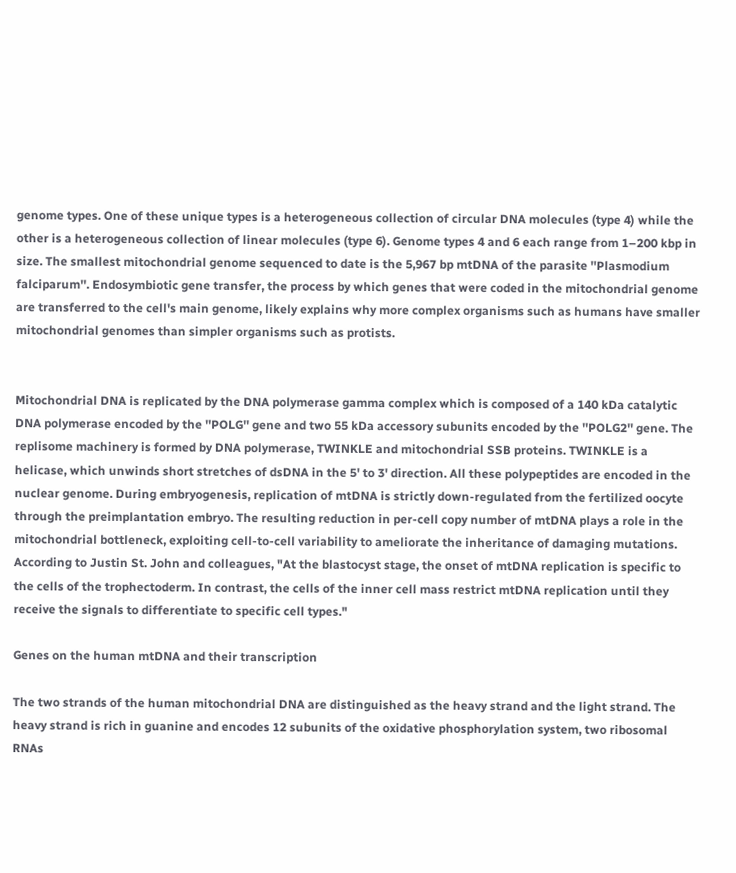genome types. One of these unique types is a heterogeneous collection of circular DNA molecules (type 4) while the other is a heterogeneous collection of linear molecules (type 6). Genome types 4 and 6 each range from 1–200 kbp in size. The smallest mitochondrial genome sequenced to date is the 5,967 bp mtDNA of the parasite ''Plasmodium falciparum''. Endosymbiotic gene transfer, the process by which genes that were coded in the mitochondrial genome are transferred to the cell's main genome, likely explains why more complex organisms such as humans have smaller mitochondrial genomes than simpler organisms such as protists.


Mitochondrial DNA is replicated by the DNA polymerase gamma complex which is composed of a 140 kDa catalytic DNA polymerase encoded by the ''POLG'' gene and two 55 kDa accessory subunits encoded by the ''POLG2'' gene. The replisome machinery is formed by DNA polymerase, TWINKLE and mitochondrial SSB proteins. TWINKLE is a helicase, which unwinds short stretches of dsDNA in the 5' to 3' direction. All these polypeptides are encoded in the nuclear genome. During embryogenesis, replication of mtDNA is strictly down-regulated from the fertilized oocyte through the preimplantation embryo. The resulting reduction in per-cell copy number of mtDNA plays a role in the mitochondrial bottleneck, exploiting cell-to-cell variability to ameliorate the inheritance of damaging mutations. According to Justin St. John and colleagues, "At the blastocyst stage, the onset of mtDNA replication is specific to the cells of the trophectoderm. In contrast, the cells of the inner cell mass restrict mtDNA replication until they receive the signals to differentiate to specific cell types."

Genes on the human mtDNA and their transcription

The two strands of the human mitochondrial DNA are distinguished as the heavy strand and the light strand. The heavy strand is rich in guanine and encodes 12 subunits of the oxidative phosphorylation system, two ribosomal RNAs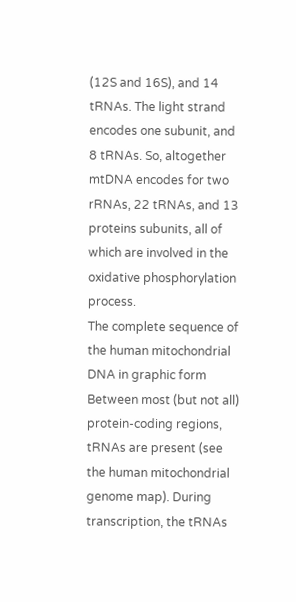(12S and 16S), and 14 tRNAs. The light strand encodes one subunit, and 8 tRNAs. So, altogether mtDNA encodes for two rRNAs, 22 tRNAs, and 13 proteins subunits, all of which are involved in the oxidative phosphorylation process.
The complete sequence of the human mitochondrial DNA in graphic form
Between most (but not all) protein-coding regions, tRNAs are present (see the human mitochondrial genome map). During transcription, the tRNAs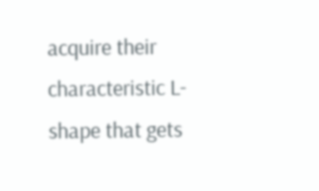acquire their characteristic L-shape that gets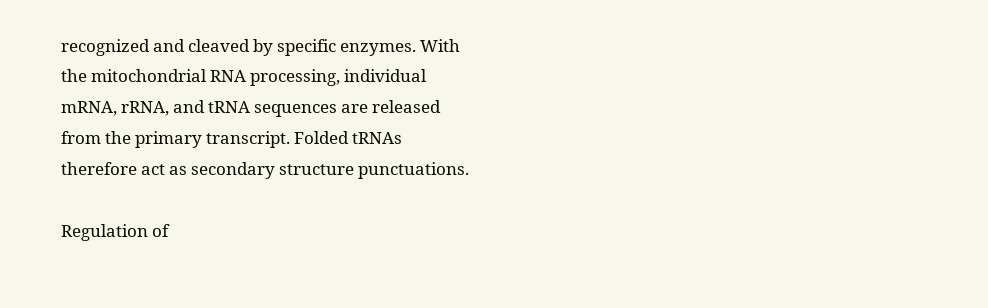recognized and cleaved by specific enzymes. With the mitochondrial RNA processing, individual mRNA, rRNA, and tRNA sequences are released from the primary transcript. Folded tRNAs therefore act as secondary structure punctuations.

Regulation of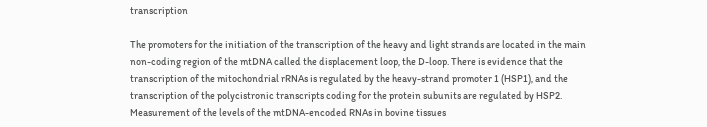transcription

The promoters for the initiation of the transcription of the heavy and light strands are located in the main non-coding region of the mtDNA called the displacement loop, the D-loop. There is evidence that the transcription of the mitochondrial rRNAs is regulated by the heavy-strand promoter 1 (HSP1), and the transcription of the polycistronic transcripts coding for the protein subunits are regulated by HSP2. Measurement of the levels of the mtDNA-encoded RNAs in bovine tissues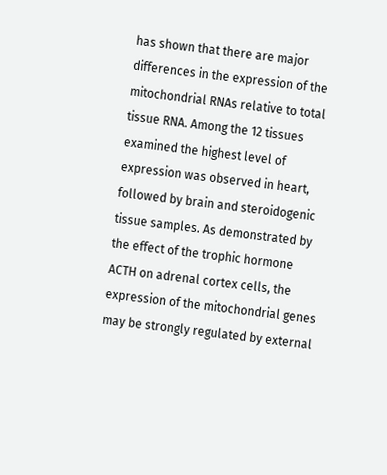has shown that there are major differences in the expression of the mitochondrial RNAs relative to total tissue RNA. Among the 12 tissues examined the highest level of expression was observed in heart, followed by brain and steroidogenic tissue samples. As demonstrated by the effect of the trophic hormone ACTH on adrenal cortex cells, the expression of the mitochondrial genes may be strongly regulated by external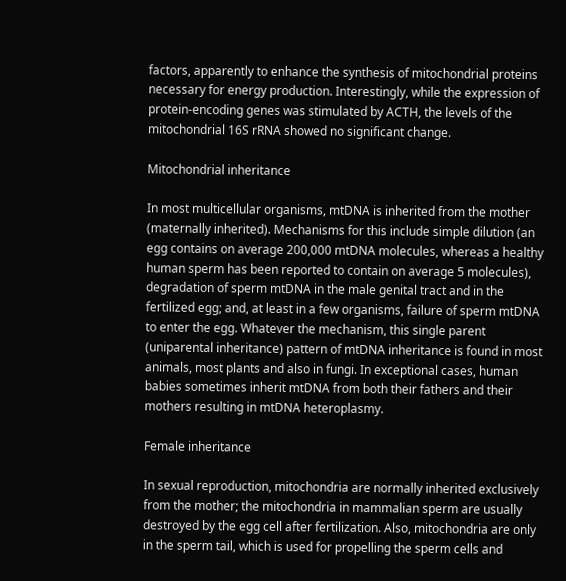factors, apparently to enhance the synthesis of mitochondrial proteins necessary for energy production. Interestingly, while the expression of protein-encoding genes was stimulated by ACTH, the levels of the mitochondrial 16S rRNA showed no significant change.

Mitochondrial inheritance

In most multicellular organisms, mtDNA is inherited from the mother (maternally inherited). Mechanisms for this include simple dilution (an egg contains on average 200,000 mtDNA molecules, whereas a healthy human sperm has been reported to contain on average 5 molecules), degradation of sperm mtDNA in the male genital tract and in the fertilized egg; and, at least in a few organisms, failure of sperm mtDNA to enter the egg. Whatever the mechanism, this single parent (uniparental inheritance) pattern of mtDNA inheritance is found in most animals, most plants and also in fungi. In exceptional cases, human babies sometimes inherit mtDNA from both their fathers and their mothers resulting in mtDNA heteroplasmy.

Female inheritance

In sexual reproduction, mitochondria are normally inherited exclusively from the mother; the mitochondria in mammalian sperm are usually destroyed by the egg cell after fertilization. Also, mitochondria are only in the sperm tail, which is used for propelling the sperm cells and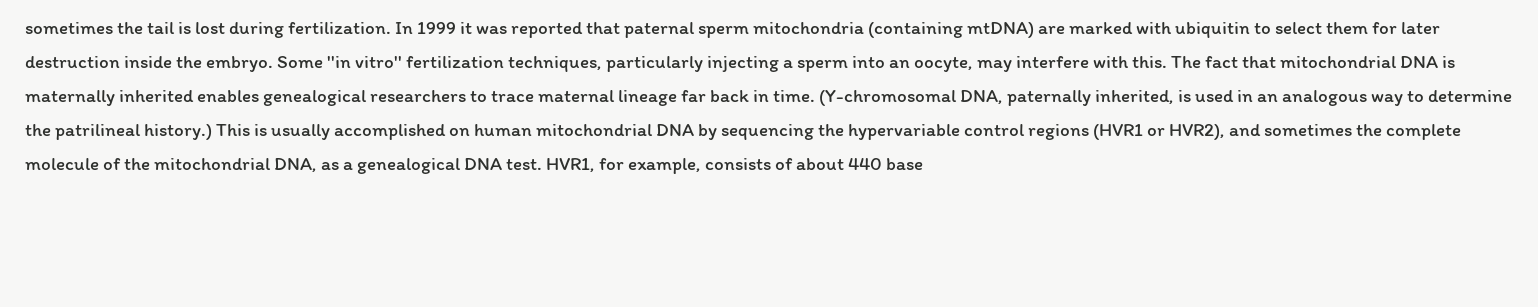sometimes the tail is lost during fertilization. In 1999 it was reported that paternal sperm mitochondria (containing mtDNA) are marked with ubiquitin to select them for later destruction inside the embryo. Some ''in vitro'' fertilization techniques, particularly injecting a sperm into an oocyte, may interfere with this. The fact that mitochondrial DNA is maternally inherited enables genealogical researchers to trace maternal lineage far back in time. (Y-chromosomal DNA, paternally inherited, is used in an analogous way to determine the patrilineal history.) This is usually accomplished on human mitochondrial DNA by sequencing the hypervariable control regions (HVR1 or HVR2), and sometimes the complete molecule of the mitochondrial DNA, as a genealogical DNA test. HVR1, for example, consists of about 440 base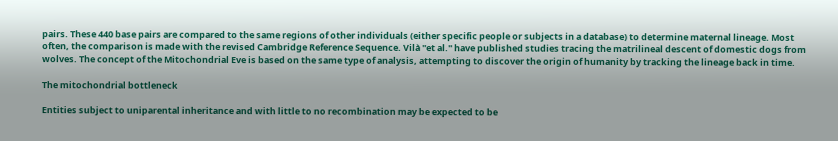pairs. These 440 base pairs are compared to the same regions of other individuals (either specific people or subjects in a database) to determine maternal lineage. Most often, the comparison is made with the revised Cambridge Reference Sequence. Vilà ''et al.'' have published studies tracing the matrilineal descent of domestic dogs from wolves. The concept of the Mitochondrial Eve is based on the same type of analysis, attempting to discover the origin of humanity by tracking the lineage back in time.

The mitochondrial bottleneck

Entities subject to uniparental inheritance and with little to no recombination may be expected to be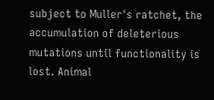subject to Muller's ratchet, the accumulation of deleterious mutations until functionality is lost. Animal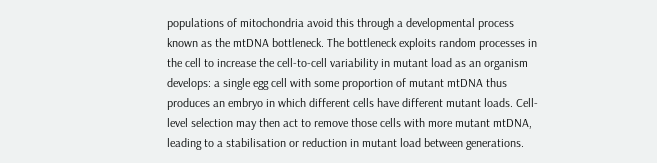populations of mitochondria avoid this through a developmental process known as the mtDNA bottleneck. The bottleneck exploits random processes in the cell to increase the cell-to-cell variability in mutant load as an organism develops: a single egg cell with some proportion of mutant mtDNA thus produces an embryo in which different cells have different mutant loads. Cell-level selection may then act to remove those cells with more mutant mtDNA, leading to a stabilisation or reduction in mutant load between generations.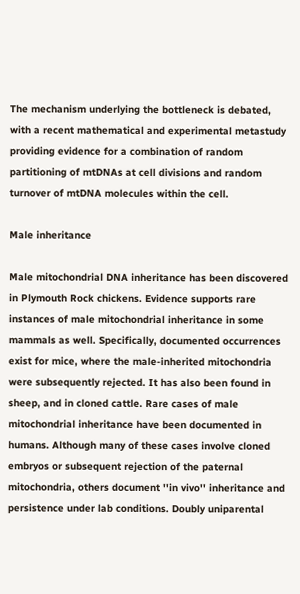The mechanism underlying the bottleneck is debated, with a recent mathematical and experimental metastudy providing evidence for a combination of random partitioning of mtDNAs at cell divisions and random turnover of mtDNA molecules within the cell.

Male inheritance

Male mitochondrial DNA inheritance has been discovered in Plymouth Rock chickens. Evidence supports rare instances of male mitochondrial inheritance in some mammals as well. Specifically, documented occurrences exist for mice, where the male-inherited mitochondria were subsequently rejected. It has also been found in sheep, and in cloned cattle. Rare cases of male mitochondrial inheritance have been documented in humans. Although many of these cases involve cloned embryos or subsequent rejection of the paternal mitochondria, others document ''in vivo'' inheritance and persistence under lab conditions. Doubly uniparental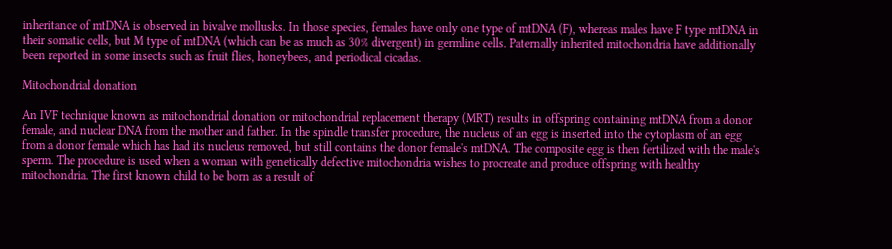inheritance of mtDNA is observed in bivalve mollusks. In those species, females have only one type of mtDNA (F), whereas males have F type mtDNA in their somatic cells, but M type of mtDNA (which can be as much as 30% divergent) in germline cells. Paternally inherited mitochondria have additionally been reported in some insects such as fruit flies, honeybees, and periodical cicadas.

Mitochondrial donation

An IVF technique known as mitochondrial donation or mitochondrial replacement therapy (MRT) results in offspring containing mtDNA from a donor female, and nuclear DNA from the mother and father. In the spindle transfer procedure, the nucleus of an egg is inserted into the cytoplasm of an egg from a donor female which has had its nucleus removed, but still contains the donor female's mtDNA. The composite egg is then fertilized with the male's sperm. The procedure is used when a woman with genetically defective mitochondria wishes to procreate and produce offspring with healthy mitochondria. The first known child to be born as a result of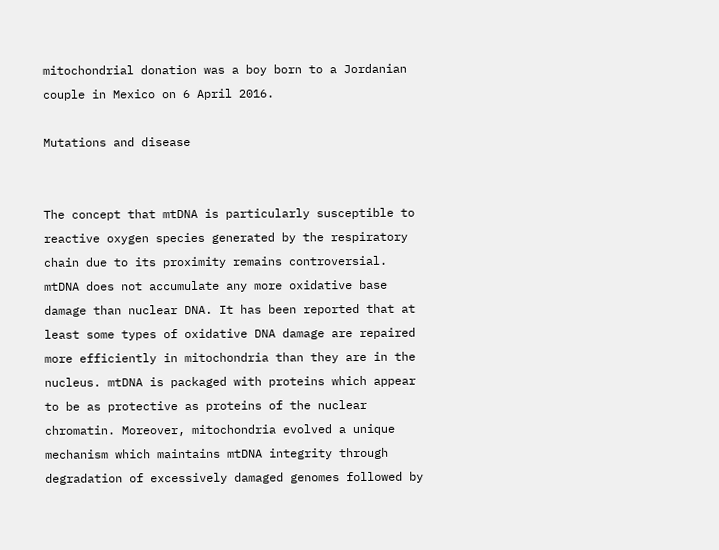mitochondrial donation was a boy born to a Jordanian couple in Mexico on 6 April 2016.

Mutations and disease


The concept that mtDNA is particularly susceptible to reactive oxygen species generated by the respiratory chain due to its proximity remains controversial. mtDNA does not accumulate any more oxidative base damage than nuclear DNA. It has been reported that at least some types of oxidative DNA damage are repaired more efficiently in mitochondria than they are in the nucleus. mtDNA is packaged with proteins which appear to be as protective as proteins of the nuclear chromatin. Moreover, mitochondria evolved a unique mechanism which maintains mtDNA integrity through degradation of excessively damaged genomes followed by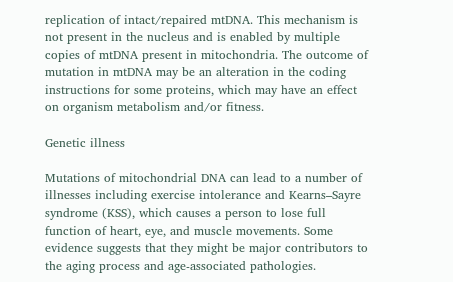replication of intact/repaired mtDNA. This mechanism is not present in the nucleus and is enabled by multiple copies of mtDNA present in mitochondria. The outcome of mutation in mtDNA may be an alteration in the coding instructions for some proteins, which may have an effect on organism metabolism and/or fitness.

Genetic illness

Mutations of mitochondrial DNA can lead to a number of illnesses including exercise intolerance and Kearns–Sayre syndrome (KSS), which causes a person to lose full function of heart, eye, and muscle movements. Some evidence suggests that they might be major contributors to the aging process and age-associated pathologies.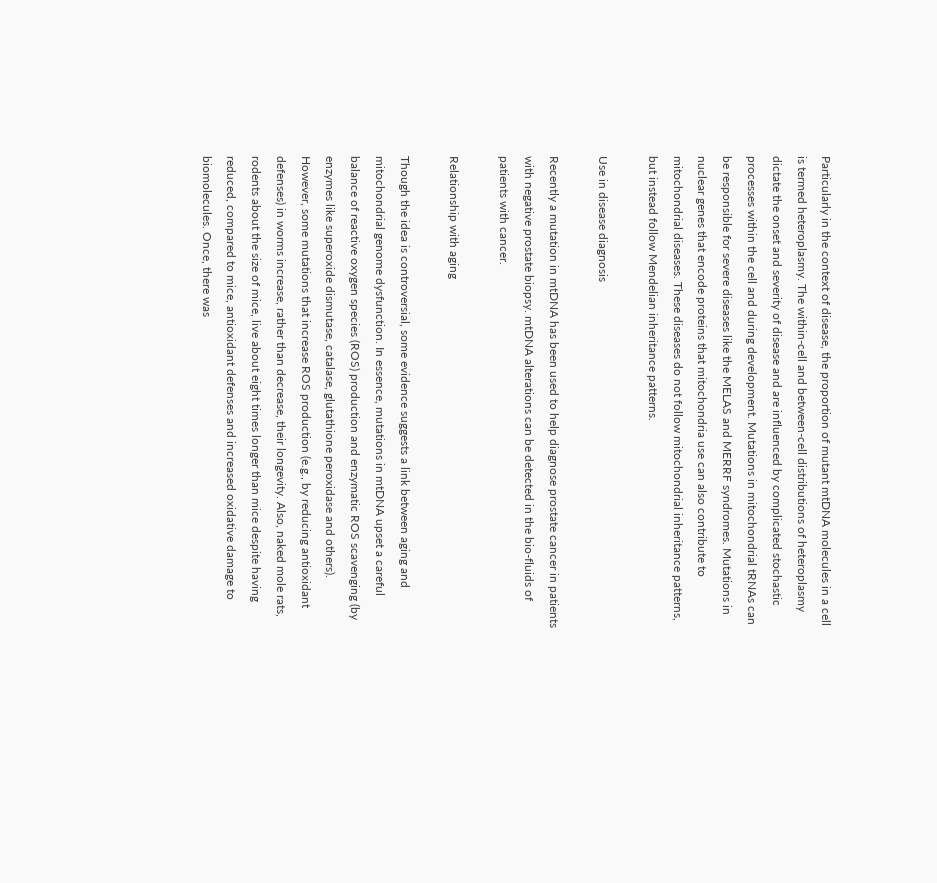Particularly in the context of disease, the proportion of mutant mtDNA molecules in a cell is termed heteroplasmy. The within-cell and between-cell distributions of heteroplasmy dictate the onset and severity of disease and are influenced by complicated stochastic processes within the cell and during development. Mutations in mitochondrial tRNAs can be responsible for severe diseases like the MELAS and MERRF syndromes. Mutations in nuclear genes that encode proteins that mitochondria use can also contribute to mitochondrial diseases. These diseases do not follow mitochondrial inheritance patterns, but instead follow Mendelian inheritance patterns.

Use in disease diagnosis

Recently a mutation in mtDNA has been used to help diagnose prostate cancer in patients with negative prostate biopsy. mtDNA alterations can be detected in the bio-fluids of patients with cancer.

Relationship with aging

Though the idea is controversial, some evidence suggests a link between aging and mitochondrial genome dysfunction. In essence, mutations in mtDNA upset a careful balance of reactive oxygen species (ROS) production and enzymatic ROS scavenging (by enzymes like superoxide dismutase, catalase, glutathione peroxidase and others). However, some mutations that increase ROS production (e.g., by reducing antioxidant defenses) in worms increase, rather than decrease, their longevity. Also, naked mole rats, rodents about the size of mice, live about eight times longer than mice despite having reduced, compared to mice, antioxidant defenses and increased oxidative damage to biomolecules. Once, there was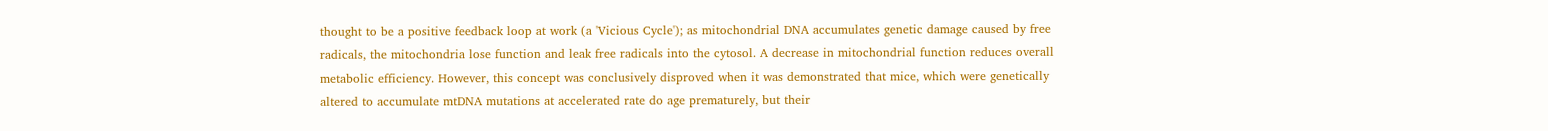thought to be a positive feedback loop at work (a 'Vicious Cycle'); as mitochondrial DNA accumulates genetic damage caused by free radicals, the mitochondria lose function and leak free radicals into the cytosol. A decrease in mitochondrial function reduces overall metabolic efficiency. However, this concept was conclusively disproved when it was demonstrated that mice, which were genetically altered to accumulate mtDNA mutations at accelerated rate do age prematurely, but their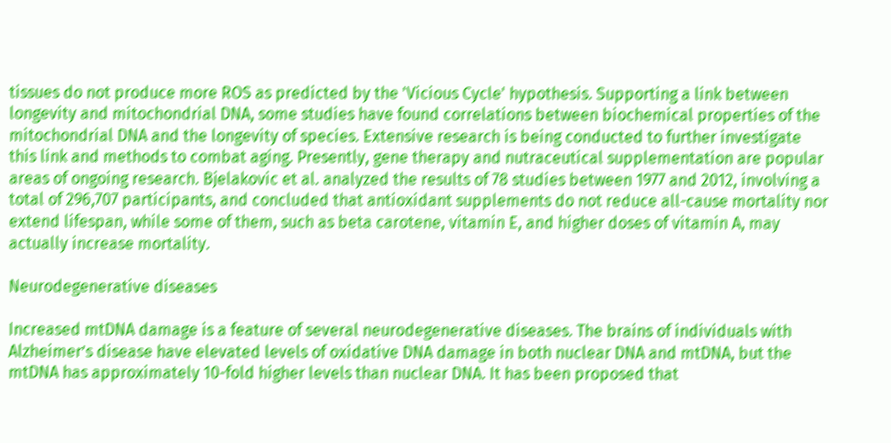tissues do not produce more ROS as predicted by the 'Vicious Cycle' hypothesis. Supporting a link between longevity and mitochondrial DNA, some studies have found correlations between biochemical properties of the mitochondrial DNA and the longevity of species. Extensive research is being conducted to further investigate this link and methods to combat aging. Presently, gene therapy and nutraceutical supplementation are popular areas of ongoing research. Bjelakovic et al. analyzed the results of 78 studies between 1977 and 2012, involving a total of 296,707 participants, and concluded that antioxidant supplements do not reduce all-cause mortality nor extend lifespan, while some of them, such as beta carotene, vitamin E, and higher doses of vitamin A, may actually increase mortality.

Neurodegenerative diseases

Increased mtDNA damage is a feature of several neurodegenerative diseases. The brains of individuals with Alzheimer’s disease have elevated levels of oxidative DNA damage in both nuclear DNA and mtDNA, but the mtDNA has approximately 10-fold higher levels than nuclear DNA. It has been proposed that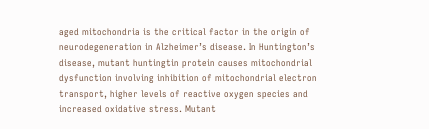aged mitochondria is the critical factor in the origin of neurodegeneration in Alzheimer’s disease. In Huntington’s disease, mutant huntingtin protein causes mitochondrial dysfunction involving inhibition of mitochondrial electron transport, higher levels of reactive oxygen species and increased oxidative stress. Mutant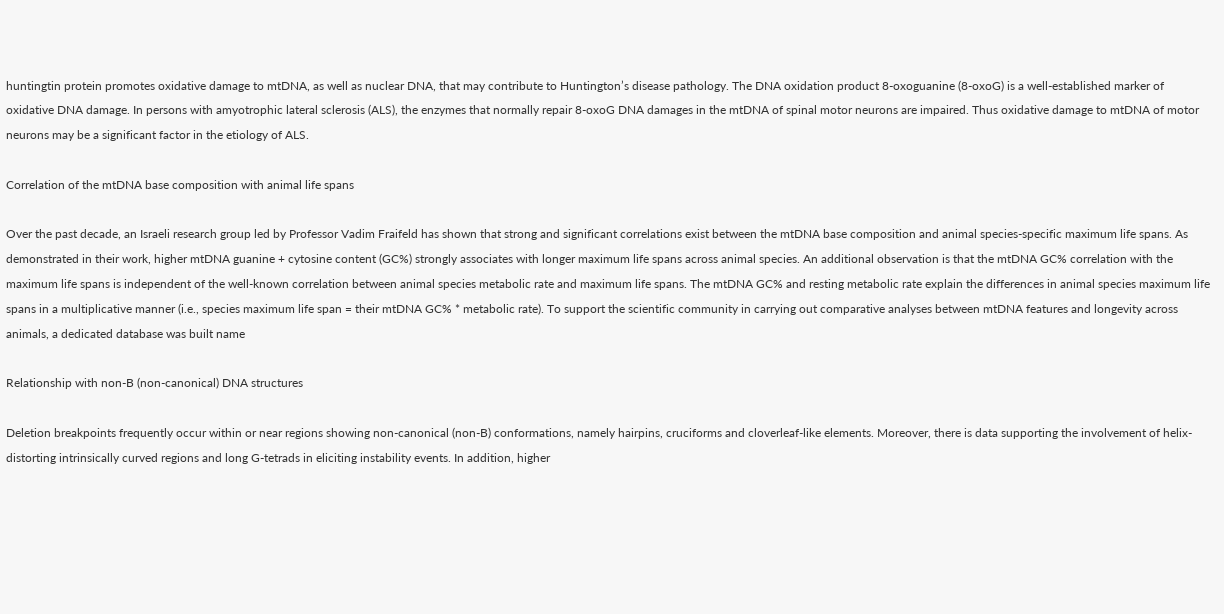huntingtin protein promotes oxidative damage to mtDNA, as well as nuclear DNA, that may contribute to Huntington’s disease pathology. The DNA oxidation product 8-oxoguanine (8-oxoG) is a well-established marker of oxidative DNA damage. In persons with amyotrophic lateral sclerosis (ALS), the enzymes that normally repair 8-oxoG DNA damages in the mtDNA of spinal motor neurons are impaired. Thus oxidative damage to mtDNA of motor neurons may be a significant factor in the etiology of ALS.

Correlation of the mtDNA base composition with animal life spans

Over the past decade, an Israeli research group led by Professor Vadim Fraifeld has shown that strong and significant correlations exist between the mtDNA base composition and animal species-specific maximum life spans. As demonstrated in their work, higher mtDNA guanine + cytosine content (GC%) strongly associates with longer maximum life spans across animal species. An additional observation is that the mtDNA GC% correlation with the maximum life spans is independent of the well-known correlation between animal species metabolic rate and maximum life spans. The mtDNA GC% and resting metabolic rate explain the differences in animal species maximum life spans in a multiplicative manner (i.e., species maximum life span = their mtDNA GC% * metabolic rate). To support the scientific community in carrying out comparative analyses between mtDNA features and longevity across animals, a dedicated database was built name

Relationship with non-B (non-canonical) DNA structures

Deletion breakpoints frequently occur within or near regions showing non-canonical (non-B) conformations, namely hairpins, cruciforms and cloverleaf-like elements. Moreover, there is data supporting the involvement of helix-distorting intrinsically curved regions and long G-tetrads in eliciting instability events. In addition, higher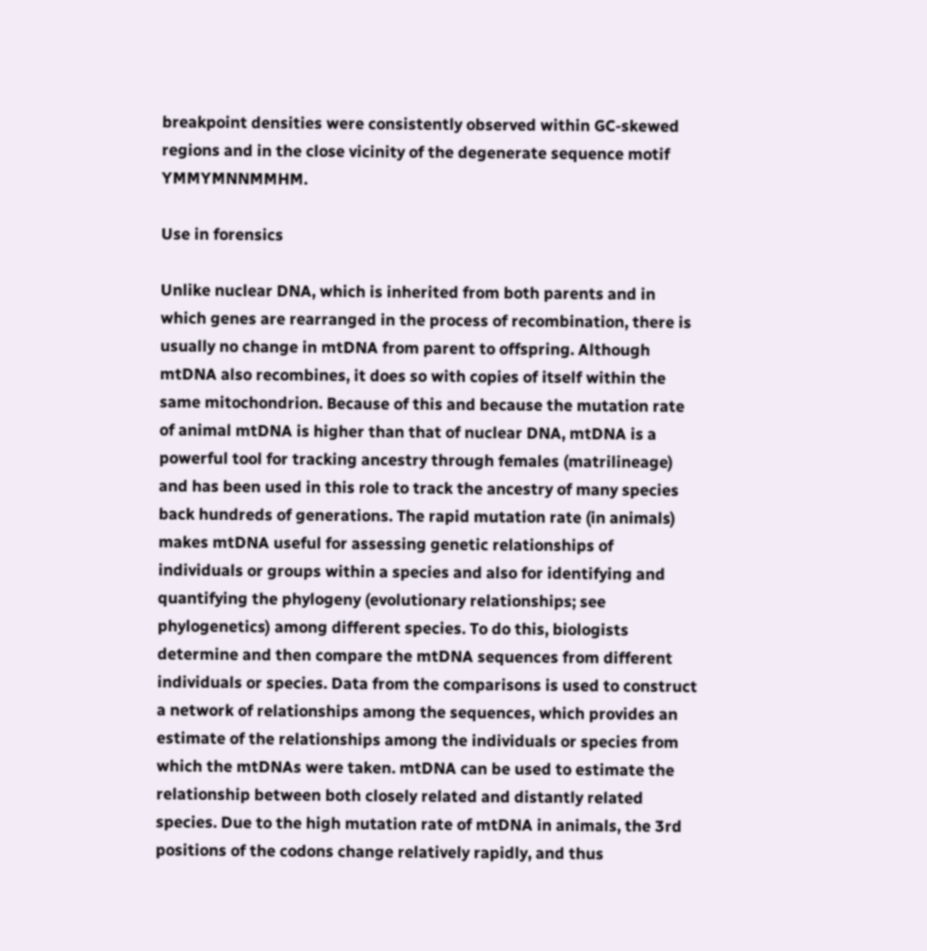breakpoint densities were consistently observed within GC-skewed regions and in the close vicinity of the degenerate sequence motif YMMYMNNMMHM.

Use in forensics

Unlike nuclear DNA, which is inherited from both parents and in which genes are rearranged in the process of recombination, there is usually no change in mtDNA from parent to offspring. Although mtDNA also recombines, it does so with copies of itself within the same mitochondrion. Because of this and because the mutation rate of animal mtDNA is higher than that of nuclear DNA, mtDNA is a powerful tool for tracking ancestry through females (matrilineage) and has been used in this role to track the ancestry of many species back hundreds of generations. The rapid mutation rate (in animals) makes mtDNA useful for assessing genetic relationships of individuals or groups within a species and also for identifying and quantifying the phylogeny (evolutionary relationships; see phylogenetics) among different species. To do this, biologists determine and then compare the mtDNA sequences from different individuals or species. Data from the comparisons is used to construct a network of relationships among the sequences, which provides an estimate of the relationships among the individuals or species from which the mtDNAs were taken. mtDNA can be used to estimate the relationship between both closely related and distantly related species. Due to the high mutation rate of mtDNA in animals, the 3rd positions of the codons change relatively rapidly, and thus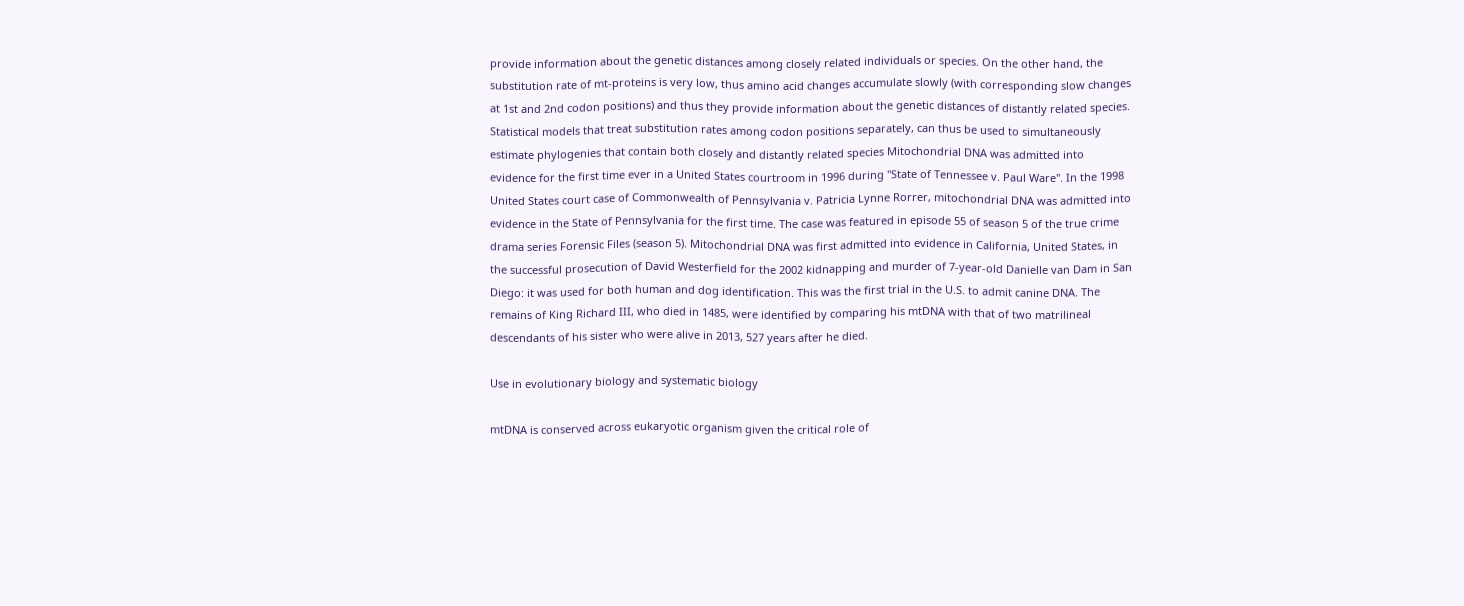provide information about the genetic distances among closely related individuals or species. On the other hand, the substitution rate of mt-proteins is very low, thus amino acid changes accumulate slowly (with corresponding slow changes at 1st and 2nd codon positions) and thus they provide information about the genetic distances of distantly related species. Statistical models that treat substitution rates among codon positions separately, can thus be used to simultaneously estimate phylogenies that contain both closely and distantly related species Mitochondrial DNA was admitted into evidence for the first time ever in a United States courtroom in 1996 during ''State of Tennessee v. Paul Ware''. In the 1998 United States court case of Commonwealth of Pennsylvania v. Patricia Lynne Rorrer, mitochondrial DNA was admitted into evidence in the State of Pennsylvania for the first time. The case was featured in episode 55 of season 5 of the true crime drama series Forensic Files (season 5). Mitochondrial DNA was first admitted into evidence in California, United States, in the successful prosecution of David Westerfield for the 2002 kidnapping and murder of 7-year-old Danielle van Dam in San Diego: it was used for both human and dog identification. This was the first trial in the U.S. to admit canine DNA. The remains of King Richard III, who died in 1485, were identified by comparing his mtDNA with that of two matrilineal descendants of his sister who were alive in 2013, 527 years after he died.

Use in evolutionary biology and systematic biology

mtDNA is conserved across eukaryotic organism given the critical role of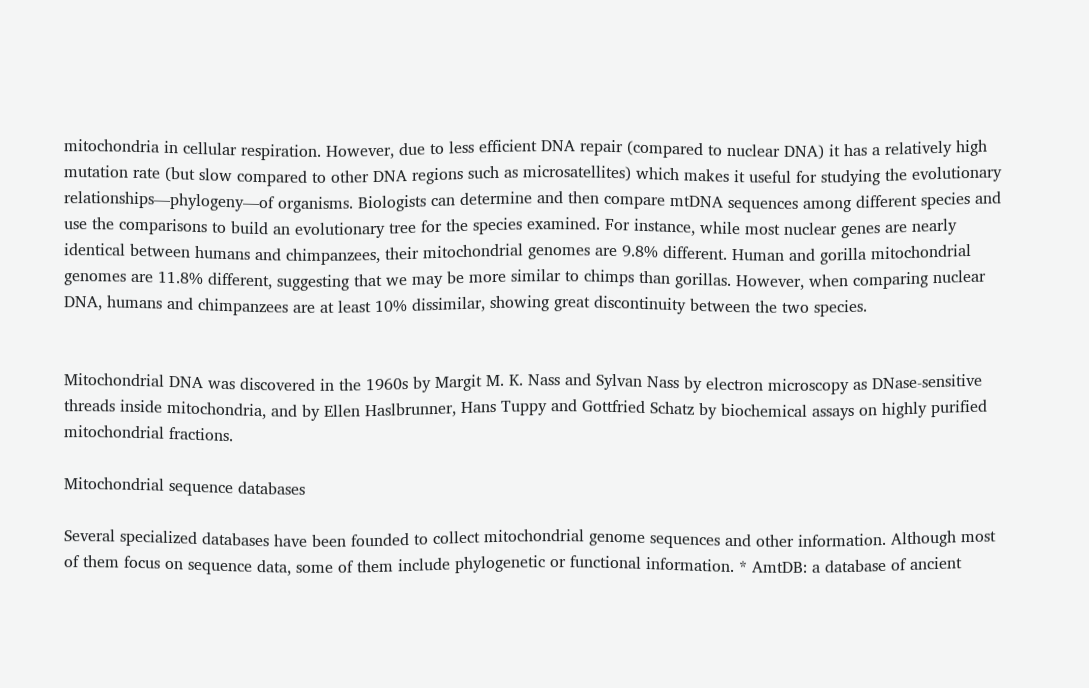mitochondria in cellular respiration. However, due to less efficient DNA repair (compared to nuclear DNA) it has a relatively high mutation rate (but slow compared to other DNA regions such as microsatellites) which makes it useful for studying the evolutionary relationships—phylogeny—of organisms. Biologists can determine and then compare mtDNA sequences among different species and use the comparisons to build an evolutionary tree for the species examined. For instance, while most nuclear genes are nearly identical between humans and chimpanzees, their mitochondrial genomes are 9.8% different. Human and gorilla mitochondrial genomes are 11.8% different, suggesting that we may be more similar to chimps than gorillas. However, when comparing nuclear DNA, humans and chimpanzees are at least 10% dissimilar, showing great discontinuity between the two species.


Mitochondrial DNA was discovered in the 1960s by Margit M. K. Nass and Sylvan Nass by electron microscopy as DNase-sensitive threads inside mitochondria, and by Ellen Haslbrunner, Hans Tuppy and Gottfried Schatz by biochemical assays on highly purified mitochondrial fractions.

Mitochondrial sequence databases

Several specialized databases have been founded to collect mitochondrial genome sequences and other information. Although most of them focus on sequence data, some of them include phylogenetic or functional information. * AmtDB: a database of ancient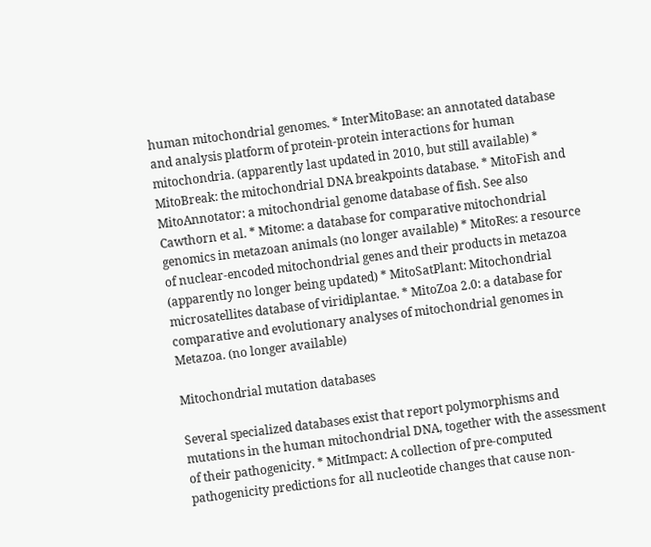human mitochondrial genomes. * InterMitoBase: an annotated database and analysis platform of protein-protein interactions for human mitochondria. (apparently last updated in 2010, but still available) * MitoBreak: the mitochondrial DNA breakpoints database. * MitoFish and MitoAnnotator: a mitochondrial genome database of fish. See also Cawthorn et al. * Mitome: a database for comparative mitochondrial genomics in metazoan animals (no longer available) * MitoRes: a resource of nuclear-encoded mitochondrial genes and their products in metazoa (apparently no longer being updated) * MitoSatPlant: Mitochondrial microsatellites database of viridiplantae. * MitoZoa 2.0: a database for comparative and evolutionary analyses of mitochondrial genomes in Metazoa. (no longer available)

Mitochondrial mutation databases

Several specialized databases exist that report polymorphisms and mutations in the human mitochondrial DNA, together with the assessment of their pathogenicity. * MitImpact: A collection of pre-computed pathogenicity predictions for all nucleotide changes that cause non-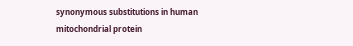synonymous substitutions in human mitochondrial protein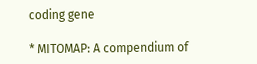coding gene

* MITOMAP: A compendium of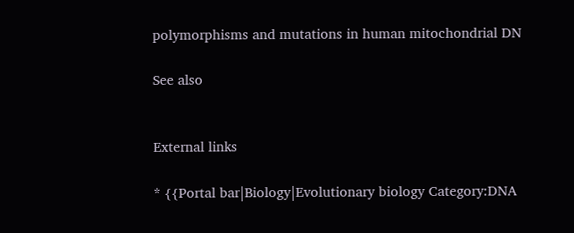polymorphisms and mutations in human mitochondrial DN

See also


External links

* {{Portal bar|Biology|Evolutionary biology Category:DNA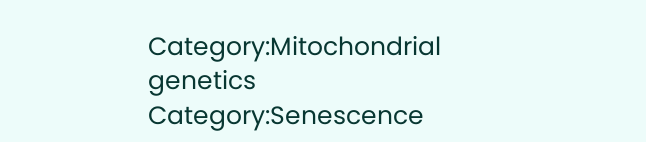Category:Mitochondrial genetics Category:Senescence